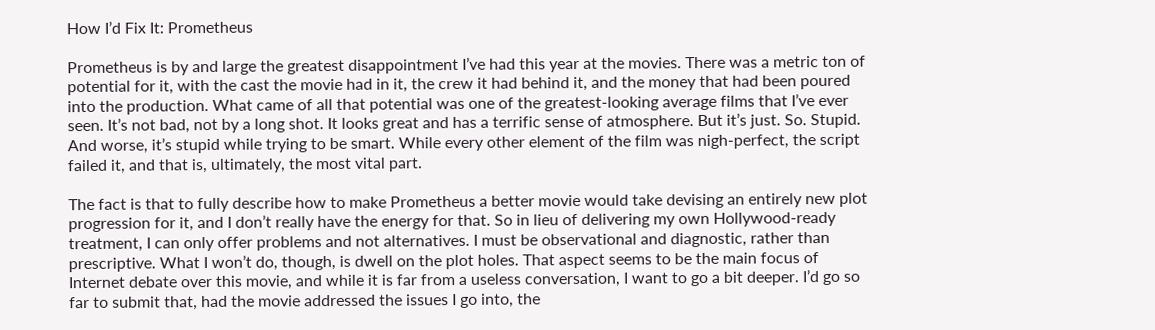How I’d Fix It: Prometheus

Prometheus is by and large the greatest disappointment I’ve had this year at the movies. There was a metric ton of potential for it, with the cast the movie had in it, the crew it had behind it, and the money that had been poured into the production. What came of all that potential was one of the greatest-looking average films that I’ve ever seen. It’s not bad, not by a long shot. It looks great and has a terrific sense of atmosphere. But it’s just. So. Stupid. And worse, it’s stupid while trying to be smart. While every other element of the film was nigh-perfect, the script failed it, and that is, ultimately, the most vital part.

The fact is that to fully describe how to make Prometheus a better movie would take devising an entirely new plot progression for it, and I don’t really have the energy for that. So in lieu of delivering my own Hollywood-ready treatment, I can only offer problems and not alternatives. I must be observational and diagnostic, rather than prescriptive. What I won’t do, though, is dwell on the plot holes. That aspect seems to be the main focus of Internet debate over this movie, and while it is far from a useless conversation, I want to go a bit deeper. I’d go so far to submit that, had the movie addressed the issues I go into, the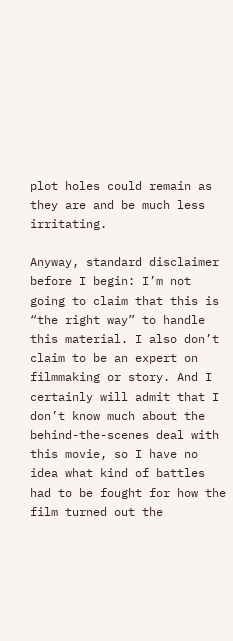plot holes could remain as they are and be much less irritating.

Anyway, standard disclaimer before I begin: I’m not going to claim that this is “the right way” to handle this material. I also don’t claim to be an expert on filmmaking or story. And I certainly will admit that I don’t know much about the behind-the-scenes deal with this movie, so I have no idea what kind of battles had to be fought for how the film turned out the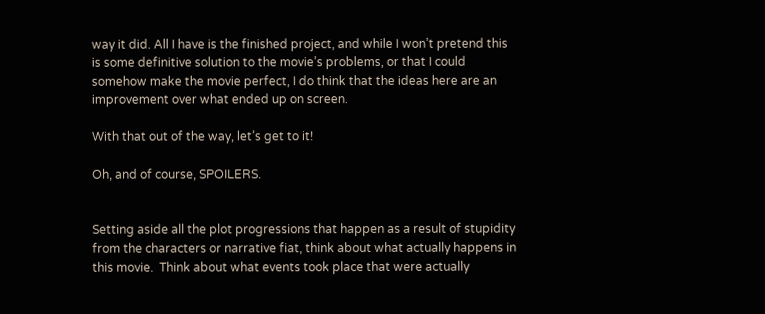way it did. All I have is the finished project, and while I won’t pretend this is some definitive solution to the movie’s problems, or that I could somehow make the movie perfect, I do think that the ideas here are an improvement over what ended up on screen.

With that out of the way, let’s get to it!

Oh, and of course, SPOILERS.


Setting aside all the plot progressions that happen as a result of stupidity from the characters or narrative fiat, think about what actually happens in this movie.  Think about what events took place that were actually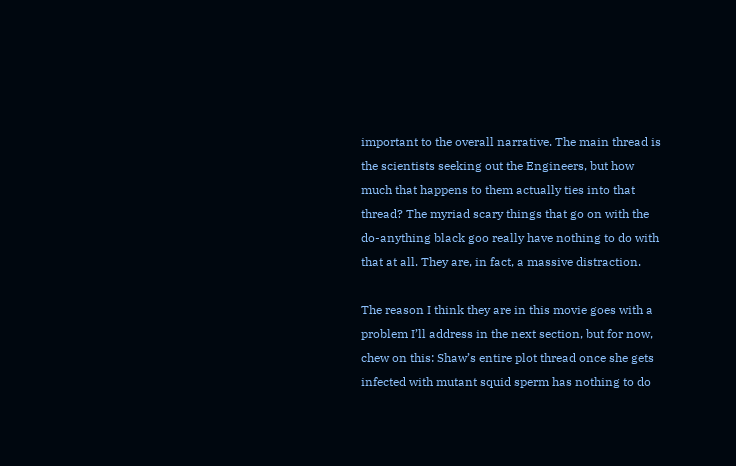important to the overall narrative. The main thread is the scientists seeking out the Engineers, but how much that happens to them actually ties into that thread? The myriad scary things that go on with the do-anything black goo really have nothing to do with that at all. They are, in fact, a massive distraction.

The reason I think they are in this movie goes with a problem I’ll address in the next section, but for now, chew on this: Shaw’s entire plot thread once she gets infected with mutant squid sperm has nothing to do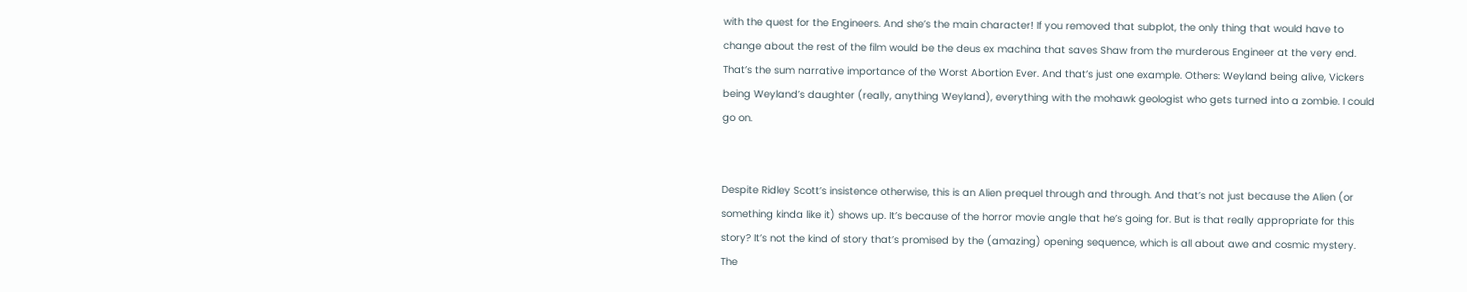with the quest for the Engineers. And she’s the main character! If you removed that subplot, the only thing that would have to change about the rest of the film would be the deus ex machina that saves Shaw from the murderous Engineer at the very end. That’s the sum narrative importance of the Worst Abortion Ever. And that’s just one example. Others: Weyland being alive, Vickers being Weyland’s daughter (really, anything Weyland), everything with the mohawk geologist who gets turned into a zombie. I could go on.


Despite Ridley Scott’s insistence otherwise, this is an Alien prequel through and through. And that’s not just because the Alien (or something kinda like it) shows up. It’s because of the horror movie angle that he’s going for. But is that really appropriate for this story? It’s not the kind of story that’s promised by the (amazing) opening sequence, which is all about awe and cosmic mystery. The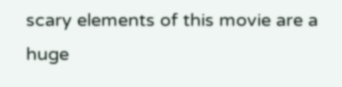scary elements of this movie are a huge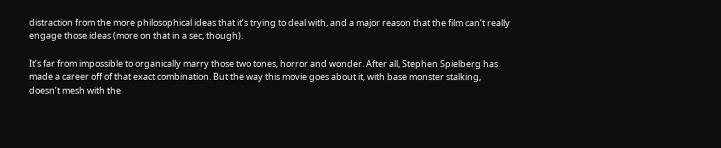distraction from the more philosophical ideas that it’s trying to deal with, and a major reason that the film can’t really engage those ideas (more on that in a sec, though).

It’s far from impossible to organically marry those two tones, horror and wonder. After all, Stephen Spielberg has made a career off of that exact combination. But the way this movie goes about it, with base monster stalking, doesn’t mesh with the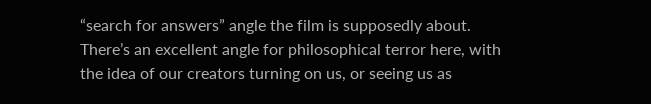“search for answers” angle the film is supposedly about. There’s an excellent angle for philosophical terror here, with the idea of our creators turning on us, or seeing us as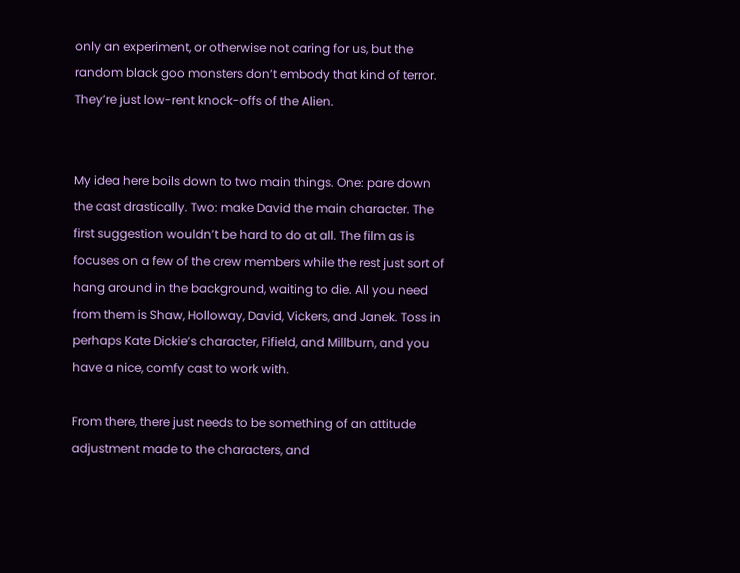only an experiment, or otherwise not caring for us, but the random black goo monsters don’t embody that kind of terror. They’re just low-rent knock-offs of the Alien.


My idea here boils down to two main things. One: pare down the cast drastically. Two: make David the main character. The first suggestion wouldn’t be hard to do at all. The film as is focuses on a few of the crew members while the rest just sort of hang around in the background, waiting to die. All you need from them is Shaw, Holloway, David, Vickers, and Janek. Toss in perhaps Kate Dickie’s character, Fifield, and Millburn, and you have a nice, comfy cast to work with.

From there, there just needs to be something of an attitude adjustment made to the characters, and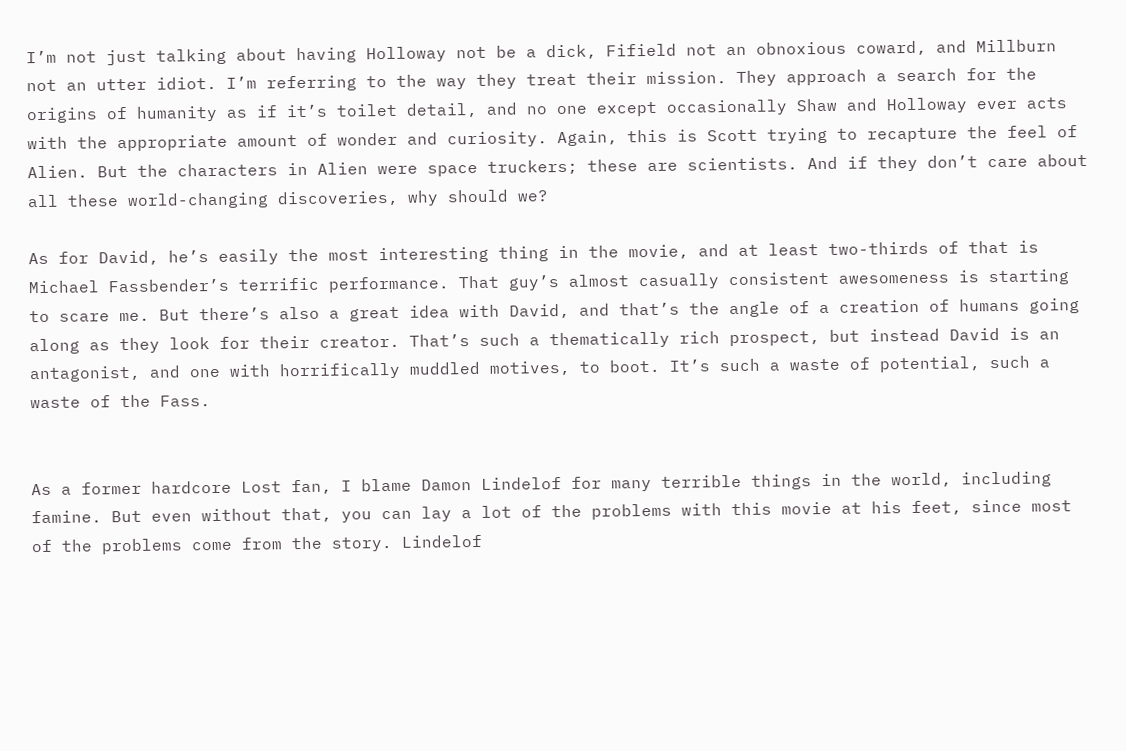I’m not just talking about having Holloway not be a dick, Fifield not an obnoxious coward, and Millburn not an utter idiot. I’m referring to the way they treat their mission. They approach a search for the origins of humanity as if it’s toilet detail, and no one except occasionally Shaw and Holloway ever acts with the appropriate amount of wonder and curiosity. Again, this is Scott trying to recapture the feel of Alien. But the characters in Alien were space truckers; these are scientists. And if they don’t care about all these world-changing discoveries, why should we?

As for David, he’s easily the most interesting thing in the movie, and at least two-thirds of that is Michael Fassbender’s terrific performance. That guy’s almost casually consistent awesomeness is starting to scare me. But there’s also a great idea with David, and that’s the angle of a creation of humans going along as they look for their creator. That’s such a thematically rich prospect, but instead David is an antagonist, and one with horrifically muddled motives, to boot. It’s such a waste of potential, such a waste of the Fass.


As a former hardcore Lost fan, I blame Damon Lindelof for many terrible things in the world, including famine. But even without that, you can lay a lot of the problems with this movie at his feet, since most of the problems come from the story. Lindelof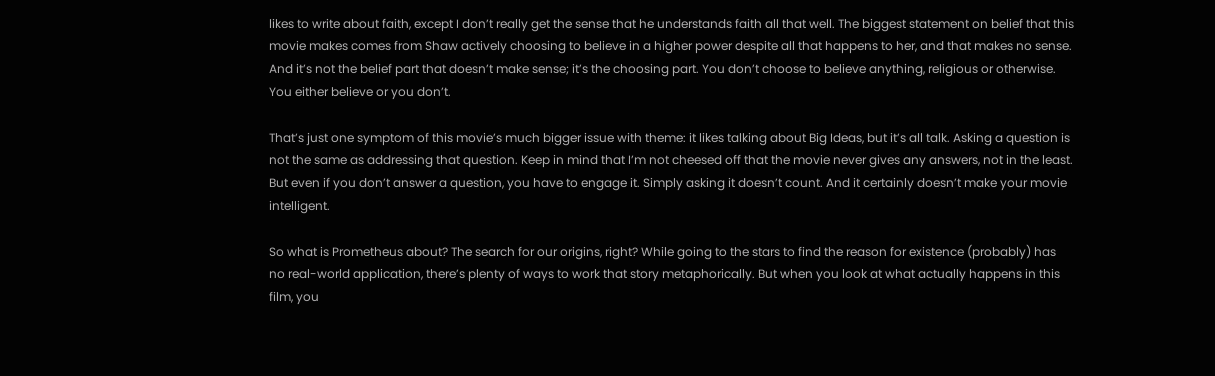likes to write about faith, except I don’t really get the sense that he understands faith all that well. The biggest statement on belief that this movie makes comes from Shaw actively choosing to believe in a higher power despite all that happens to her, and that makes no sense. And it’s not the belief part that doesn’t make sense; it’s the choosing part. You don’t choose to believe anything, religious or otherwise. You either believe or you don’t.

That’s just one symptom of this movie’s much bigger issue with theme: it likes talking about Big Ideas, but it’s all talk. Asking a question is not the same as addressing that question. Keep in mind that I’m not cheesed off that the movie never gives any answers, not in the least. But even if you don’t answer a question, you have to engage it. Simply asking it doesn’t count. And it certainly doesn’t make your movie intelligent.

So what is Prometheus about? The search for our origins, right? While going to the stars to find the reason for existence (probably) has no real-world application, there’s plenty of ways to work that story metaphorically. But when you look at what actually happens in this film, you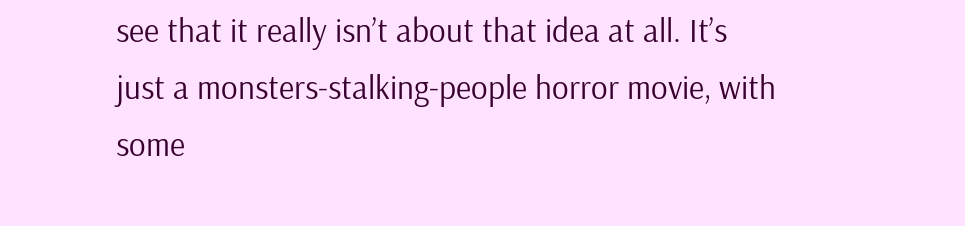see that it really isn’t about that idea at all. It’s just a monsters-stalking-people horror movie, with some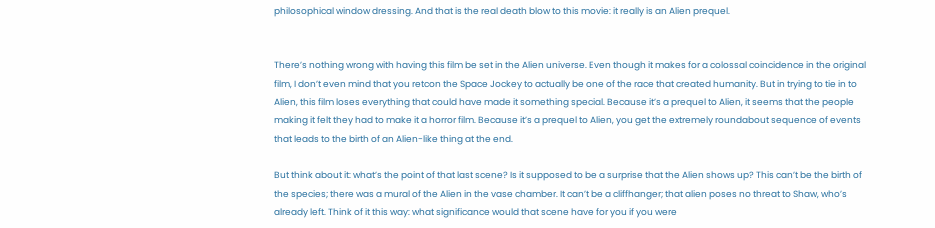philosophical window dressing. And that is the real death blow to this movie: it really is an Alien prequel.


There’s nothing wrong with having this film be set in the Alien universe. Even though it makes for a colossal coincidence in the original film, I don’t even mind that you retcon the Space Jockey to actually be one of the race that created humanity. But in trying to tie in to Alien, this film loses everything that could have made it something special. Because it’s a prequel to Alien, it seems that the people making it felt they had to make it a horror film. Because it’s a prequel to Alien, you get the extremely roundabout sequence of events that leads to the birth of an Alien-like thing at the end.

But think about it: what’s the point of that last scene? Is it supposed to be a surprise that the Alien shows up? This can’t be the birth of the species; there was a mural of the Alien in the vase chamber. It can’t be a cliffhanger; that alien poses no threat to Shaw, who’s already left. Think of it this way: what significance would that scene have for you if you were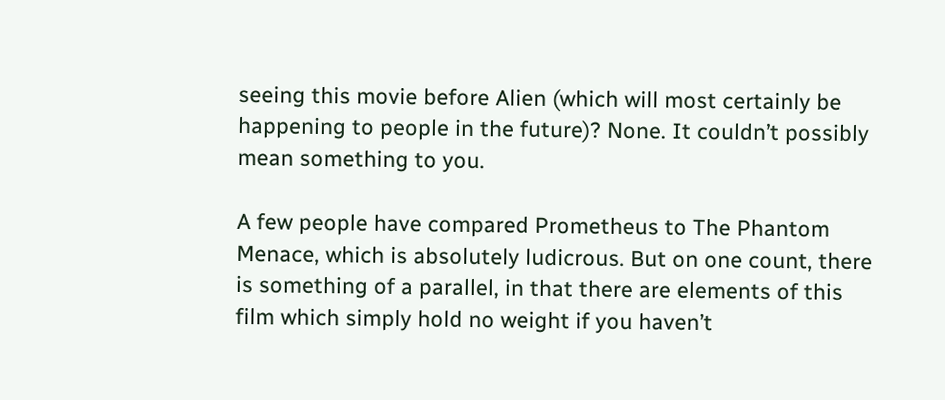seeing this movie before Alien (which will most certainly be happening to people in the future)? None. It couldn’t possibly mean something to you.

A few people have compared Prometheus to The Phantom Menace, which is absolutely ludicrous. But on one count, there is something of a parallel, in that there are elements of this film which simply hold no weight if you haven’t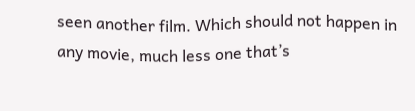seen another film. Which should not happen in any movie, much less one that’s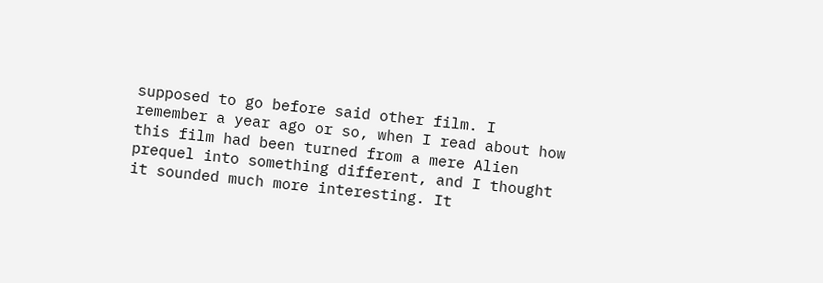supposed to go before said other film. I remember a year ago or so, when I read about how this film had been turned from a mere Alien prequel into something different, and I thought it sounded much more interesting. It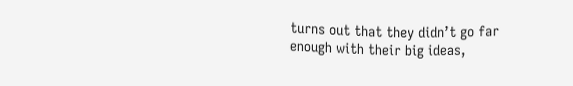turns out that they didn’t go far enough with their big ideas,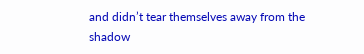and didn’t tear themselves away from the shadow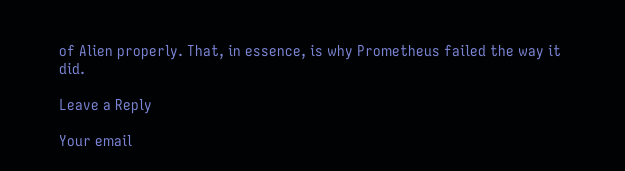of Alien properly. That, in essence, is why Prometheus failed the way it did.

Leave a Reply

Your email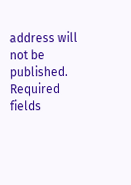address will not be published. Required fields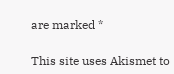are marked *

This site uses Akismet to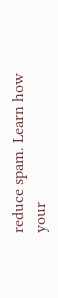reduce spam. Learn how your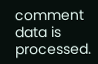comment data is processed.